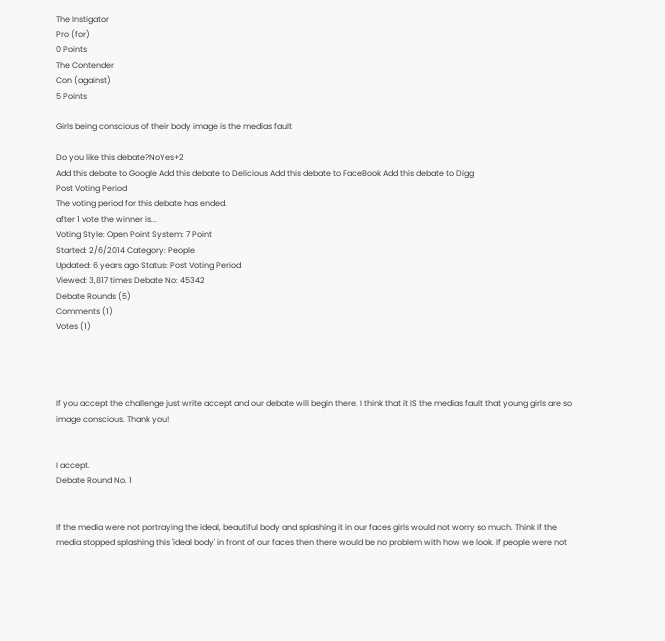The Instigator
Pro (for)
0 Points
The Contender
Con (against)
5 Points

Girls being conscious of their body image is the medias fault

Do you like this debate?NoYes+2
Add this debate to Google Add this debate to Delicious Add this debate to FaceBook Add this debate to Digg
Post Voting Period
The voting period for this debate has ended.
after 1 vote the winner is...
Voting Style: Open Point System: 7 Point
Started: 2/6/2014 Category: People
Updated: 6 years ago Status: Post Voting Period
Viewed: 3,817 times Debate No: 45342
Debate Rounds (5)
Comments (1)
Votes (1)




If you accept the challenge just write accept and our debate will begin there. I think that it IS the medias fault that young girls are so image conscious. Thank you!


I accept.
Debate Round No. 1


If the media were not portraying the ideal, beautiful body and splashing it in our faces girls would not worry so much. Think if the media stopped splashing this 'ideal body' in front of our faces then there would be no problem with how we look. If people were not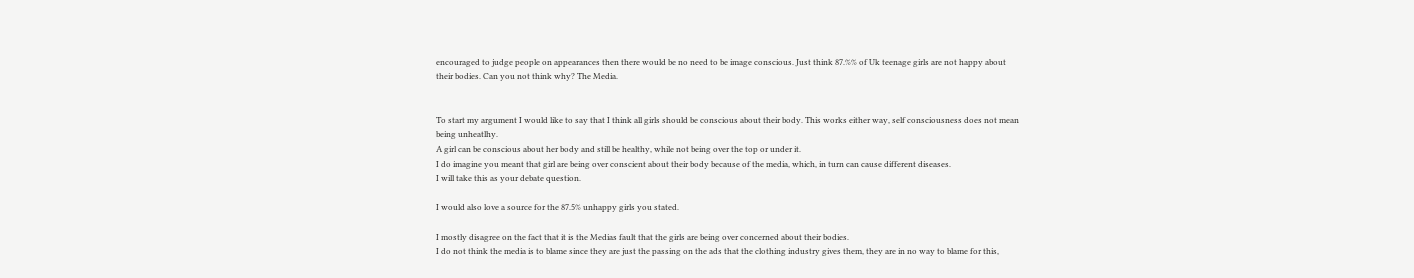encouraged to judge people on appearances then there would be no need to be image conscious. Just think 87.%% of Uk teenage girls are not happy about their bodies. Can you not think why? The Media.


To start my argument I would like to say that I think all girls should be conscious about their body. This works either way, self consciousness does not mean being unheatlhy.
A girl can be conscious about her body and still be healthy, while not being over the top or under it.
I do imagine you meant that girl are being over conscient about their body because of the media, which, in turn can cause different diseases.
I will take this as your debate question.

I would also love a source for the 87.5% unhappy girls you stated.

I mostly disagree on the fact that it is the Medias fault that the girls are being over concerned about their bodies.
I do not think the media is to blame since they are just the passing on the ads that the clothing industry gives them, they are in no way to blame for this,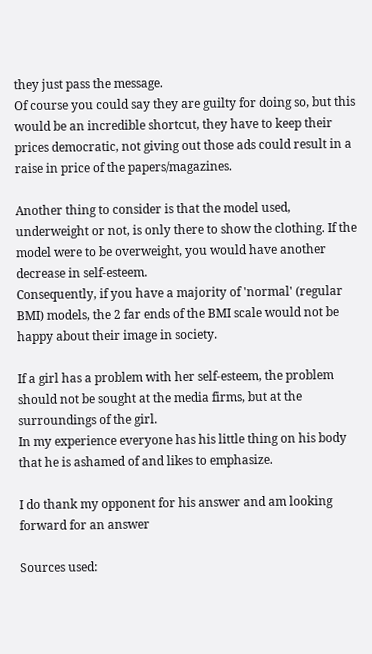they just pass the message.
Of course you could say they are guilty for doing so, but this would be an incredible shortcut, they have to keep their prices democratic, not giving out those ads could result in a raise in price of the papers/magazines.

Another thing to consider is that the model used, underweight or not, is only there to show the clothing. If the model were to be overweight, you would have another decrease in self-esteem.
Consequently, if you have a majority of 'normal' (regular BMI) models, the 2 far ends of the BMI scale would not be happy about their image in society.

If a girl has a problem with her self-esteem, the problem should not be sought at the media firms, but at the surroundings of the girl.
In my experience everyone has his little thing on his body that he is ashamed of and likes to emphasize.

I do thank my opponent for his answer and am looking forward for an answer

Sources used: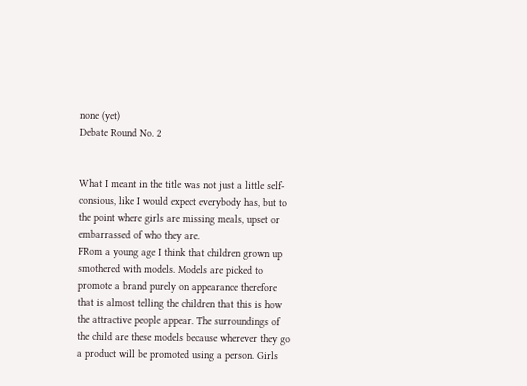none (yet)
Debate Round No. 2


What I meant in the title was not just a little self-consious, like I would expect everybody has, but to the point where girls are missing meals, upset or embarrassed of who they are.
FRom a young age I think that children grown up smothered with models. Models are picked to promote a brand purely on appearance therefore that is almost telling the children that this is how the attractive people appear. The surroundings of the child are these models because wherever they go a product will be promoted using a person. Girls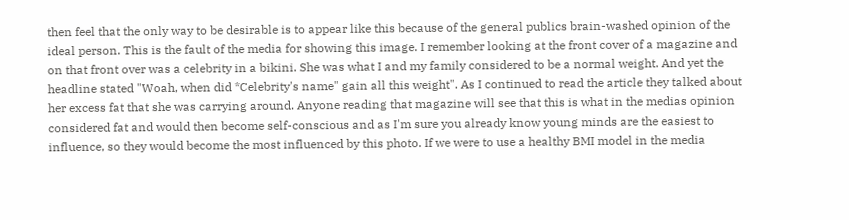then feel that the only way to be desirable is to appear like this because of the general publics brain-washed opinion of the ideal person. This is the fault of the media for showing this image. I remember looking at the front cover of a magazine and on that front over was a celebrity in a bikini. She was what I and my family considered to be a normal weight. And yet the headline stated "Woah, when did *Celebrity's name" gain all this weight". As I continued to read the article they talked about her excess fat that she was carrying around. Anyone reading that magazine will see that this is what in the medias opinion considered fat and would then become self-conscious and as I'm sure you already know young minds are the easiest to influence, so they would become the most influenced by this photo. If we were to use a healthy BMI model in the media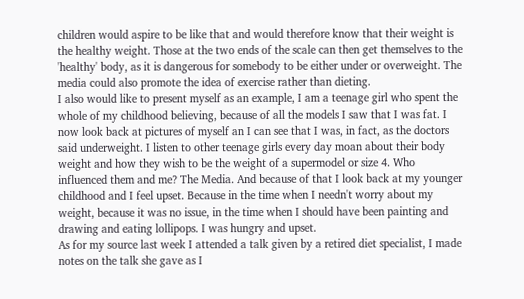children would aspire to be like that and would therefore know that their weight is the healthy weight. Those at the two ends of the scale can then get themselves to the 'healthy' body, as it is dangerous for somebody to be either under or overweight. The media could also promote the idea of exercise rather than dieting.
I also would like to present myself as an example, I am a teenage girl who spent the whole of my childhood believing, because of all the models I saw that I was fat. I now look back at pictures of myself an I can see that I was, in fact, as the doctors said underweight. I listen to other teenage girls every day moan about their body weight and how they wish to be the weight of a supermodel or size 4. Who influenced them and me? The Media. And because of that I look back at my younger childhood and I feel upset. Because in the time when I needn't worry about my weight, because it was no issue, in the time when I should have been painting and drawing and eating lollipops. I was hungry and upset.
As for my source last week I attended a talk given by a retired diet specialist, I made notes on the talk she gave as I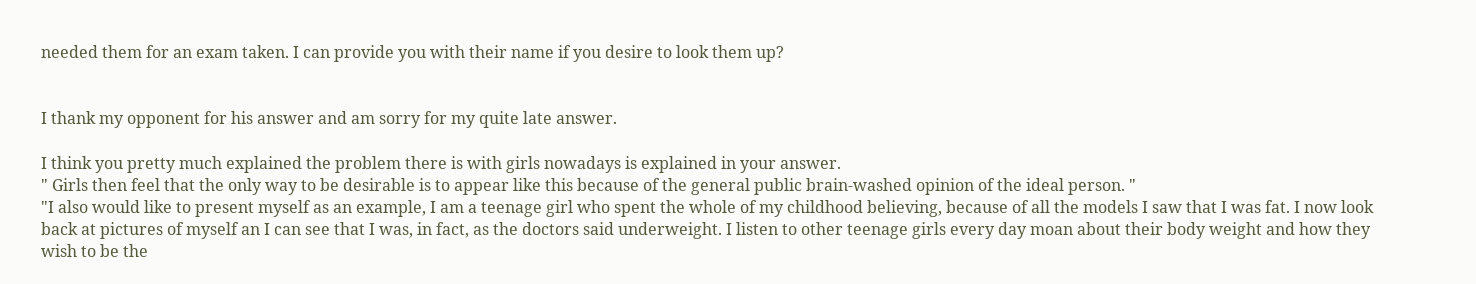needed them for an exam taken. I can provide you with their name if you desire to look them up?


I thank my opponent for his answer and am sorry for my quite late answer.

I think you pretty much explained the problem there is with girls nowadays is explained in your answer.
" Girls then feel that the only way to be desirable is to appear like this because of the general public brain-washed opinion of the ideal person. "
"I also would like to present myself as an example, I am a teenage girl who spent the whole of my childhood believing, because of all the models I saw that I was fat. I now look back at pictures of myself an I can see that I was, in fact, as the doctors said underweight. I listen to other teenage girls every day moan about their body weight and how they wish to be the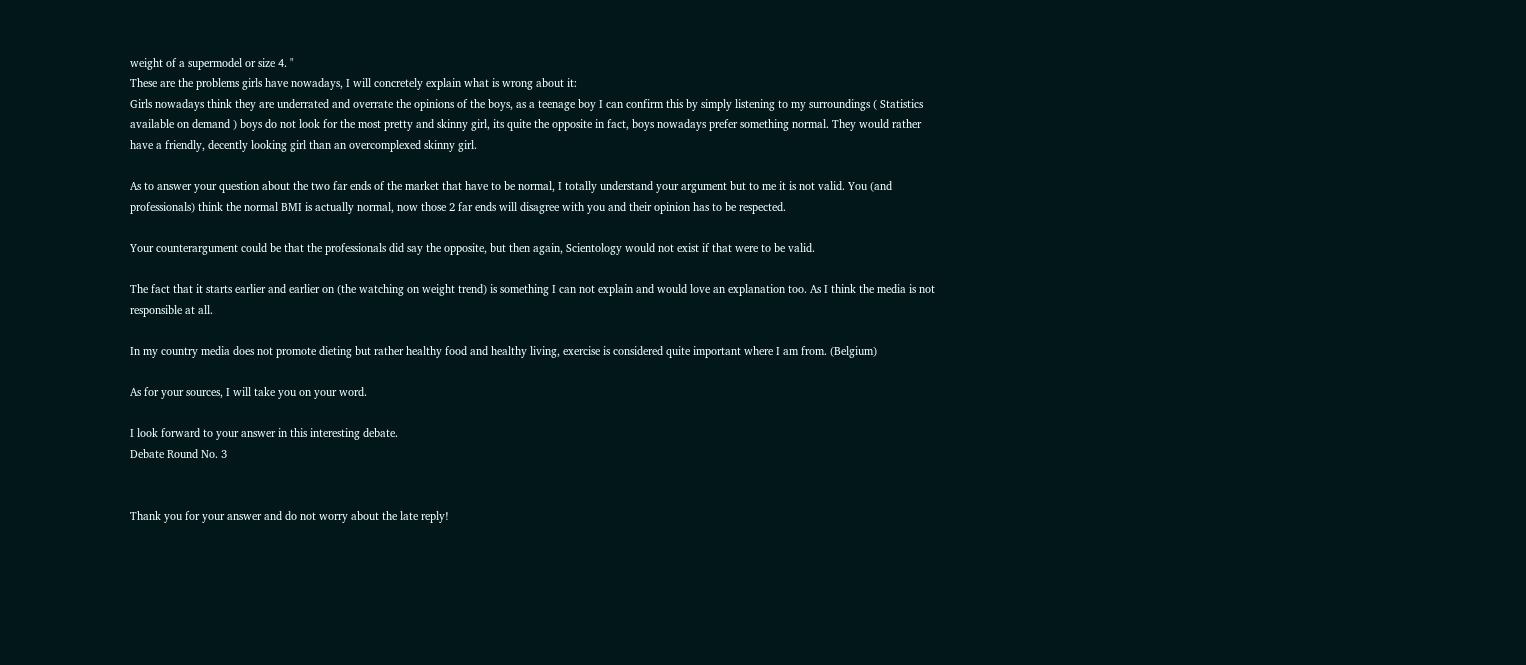weight of a supermodel or size 4. "
These are the problems girls have nowadays, I will concretely explain what is wrong about it:
Girls nowadays think they are underrated and overrate the opinions of the boys, as a teenage boy I can confirm this by simply listening to my surroundings ( Statistics available on demand ) boys do not look for the most pretty and skinny girl, its quite the opposite in fact, boys nowadays prefer something normal. They would rather have a friendly, decently looking girl than an overcomplexed skinny girl.

As to answer your question about the two far ends of the market that have to be normal, I totally understand your argument but to me it is not valid. You (and professionals) think the normal BMI is actually normal, now those 2 far ends will disagree with you and their opinion has to be respected.

Your counterargument could be that the professionals did say the opposite, but then again, Scientology would not exist if that were to be valid.

The fact that it starts earlier and earlier on (the watching on weight trend) is something I can not explain and would love an explanation too. As I think the media is not responsible at all.

In my country media does not promote dieting but rather healthy food and healthy living, exercise is considered quite important where I am from. (Belgium)

As for your sources, I will take you on your word.

I look forward to your answer in this interesting debate.
Debate Round No. 3


Thank you for your answer and do not worry about the late reply!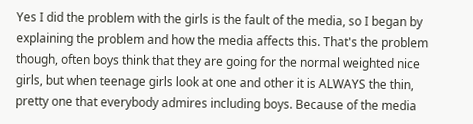Yes I did the problem with the girls is the fault of the media, so I began by explaining the problem and how the media affects this. That's the problem though, often boys think that they are going for the normal weighted nice girls, but when teenage girls look at one and other it is ALWAYS the thin, pretty one that everybody admires including boys. Because of the media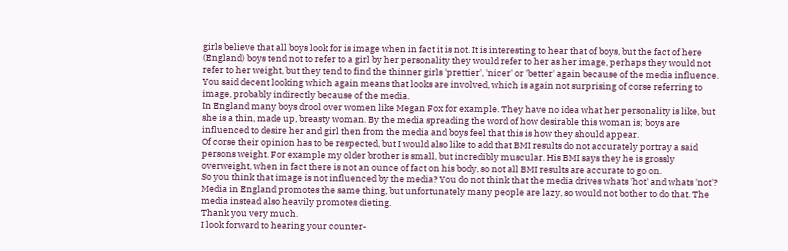girls believe that all boys look for is image when in fact it is not. It is interesting to hear that of boys, but the fact of here (England) boys tend not to refer to a girl by her personality they would refer to her as her image, perhaps they would not refer to her weight, but they tend to find the thinner girls 'prettier', 'nicer' or 'better' again because of the media influence. You said decent looking which again means that looks are involved, which is again not surprising of corse referring to image, probably indirectly because of the media.
In England many boys drool over women like Megan Fox for example. They have no idea what her personality is like, but she is a thin, made up, breasty woman. By the media spreading the word of how desirable this woman is; boys are influenced to desire her and girl then from the media and boys feel that this is how they should appear.
Of corse their opinion has to be respected, but I would also like to add that BMI results do not accurately portray a said persons weight. For example my older brother is small, but incredibly muscular. His BMI says they he is grossly overweight, when in fact there is not an ounce of fact on his body, so not all BMI results are accurate to go on.
So you think that image is not influenced by the media? You do not think that the media drives whats 'hot' and whats 'not'?
Media in England promotes the same thing, but unfortunately many people are lazy, so would not bother to do that. The media instead also heavily promotes dieting.
Thank you very much.
I look forward to hearing your counter-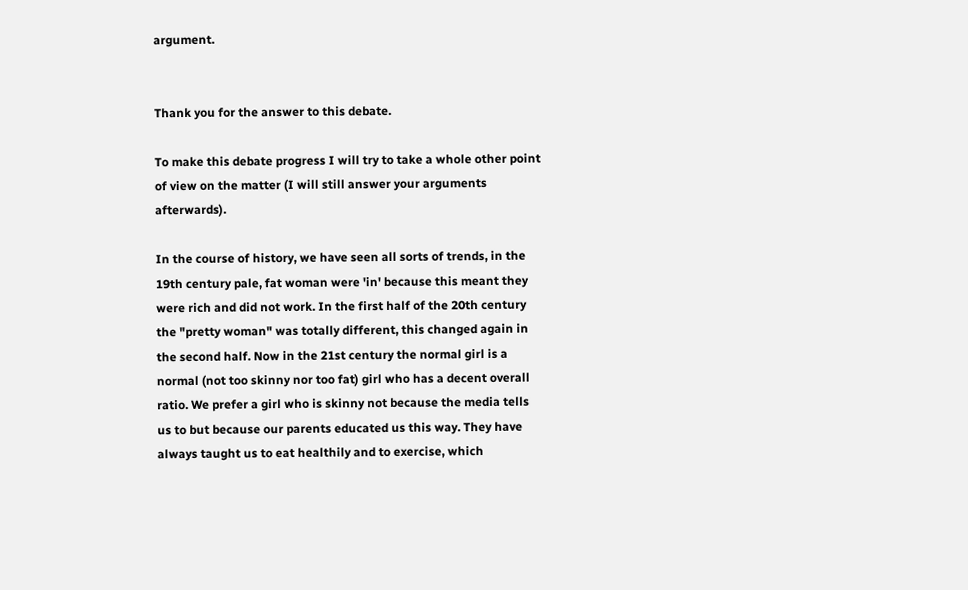argument.


Thank you for the answer to this debate.

To make this debate progress I will try to take a whole other point of view on the matter (I will still answer your arguments afterwards).

In the course of history, we have seen all sorts of trends, in the 19th century pale, fat woman were 'in' because this meant they were rich and did not work. In the first half of the 20th century the "pretty woman" was totally different, this changed again in the second half. Now in the 21st century the normal girl is a normal (not too skinny nor too fat) girl who has a decent overall ratio. We prefer a girl who is skinny not because the media tells us to but because our parents educated us this way. They have always taught us to eat healthily and to exercise, which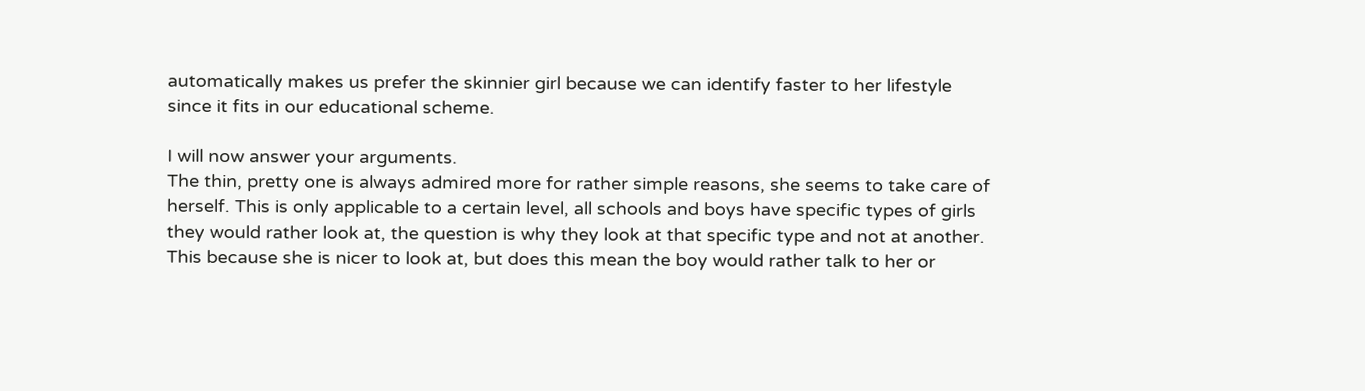automatically makes us prefer the skinnier girl because we can identify faster to her lifestyle since it fits in our educational scheme.

I will now answer your arguments.
The thin, pretty one is always admired more for rather simple reasons, she seems to take care of herself. This is only applicable to a certain level, all schools and boys have specific types of girls they would rather look at, the question is why they look at that specific type and not at another. This because she is nicer to look at, but does this mean the boy would rather talk to her or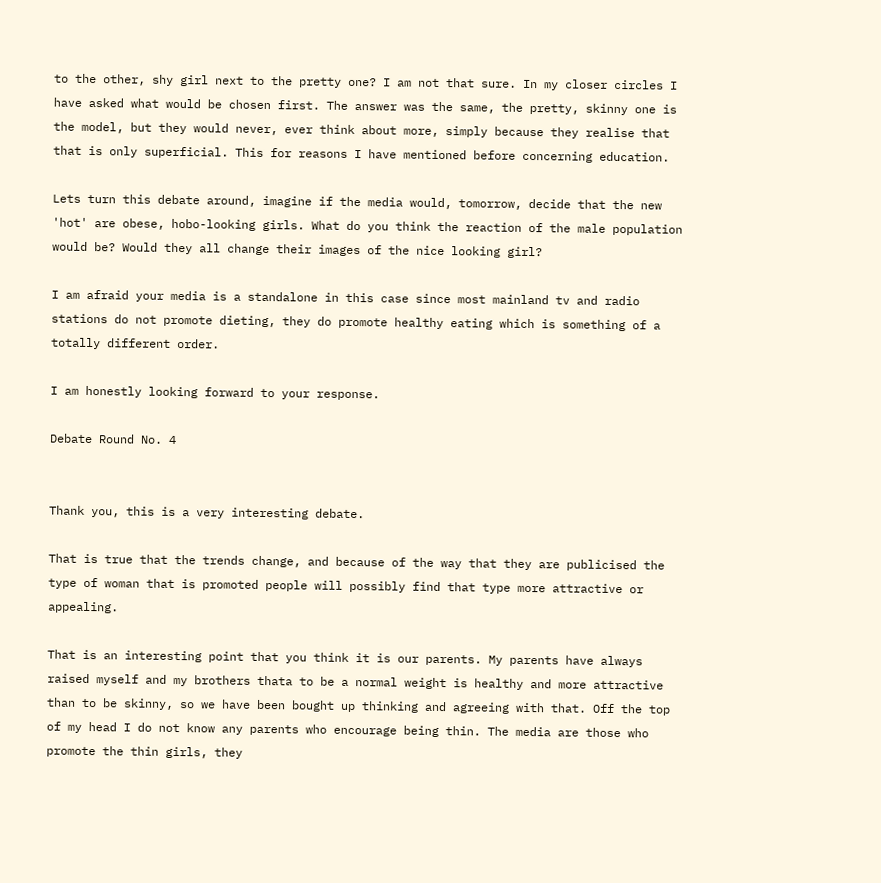to the other, shy girl next to the pretty one? I am not that sure. In my closer circles I have asked what would be chosen first. The answer was the same, the pretty, skinny one is the model, but they would never, ever think about more, simply because they realise that that is only superficial. This for reasons I have mentioned before concerning education.

Lets turn this debate around, imagine if the media would, tomorrow, decide that the new 'hot' are obese, hobo-looking girls. What do you think the reaction of the male population would be? Would they all change their images of the nice looking girl?

I am afraid your media is a standalone in this case since most mainland tv and radio stations do not promote dieting, they do promote healthy eating which is something of a totally different order.

I am honestly looking forward to your response.

Debate Round No. 4


Thank you, this is a very interesting debate.

That is true that the trends change, and because of the way that they are publicised the type of woman that is promoted people will possibly find that type more attractive or appealing.

That is an interesting point that you think it is our parents. My parents have always raised myself and my brothers thata to be a normal weight is healthy and more attractive than to be skinny, so we have been bought up thinking and agreeing with that. Off the top of my head I do not know any parents who encourage being thin. The media are those who promote the thin girls, they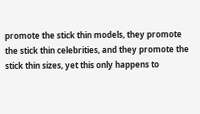promote the stick thin models, they promote the stick thin celebrities, and they promote the stick thin sizes, yet this only happens to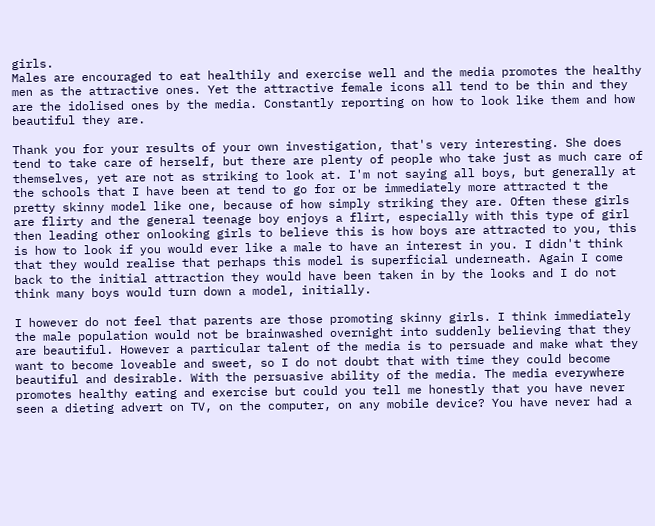girls.
Males are encouraged to eat healthily and exercise well and the media promotes the healthy men as the attractive ones. Yet the attractive female icons all tend to be thin and they are the idolised ones by the media. Constantly reporting on how to look like them and how beautiful they are.

Thank you for your results of your own investigation, that's very interesting. She does tend to take care of herself, but there are plenty of people who take just as much care of themselves, yet are not as striking to look at. I'm not saying all boys, but generally at the schools that I have been at tend to go for or be immediately more attracted t the pretty skinny model like one, because of how simply striking they are. Often these girls are flirty and the general teenage boy enjoys a flirt, especially with this type of girl then leading other onlooking girls to believe this is how boys are attracted to you, this is how to look if you would ever like a male to have an interest in you. I didn't think that they would realise that perhaps this model is superficial underneath. Again I come back to the initial attraction they would have been taken in by the looks and I do not think many boys would turn down a model, initially.

I however do not feel that parents are those promoting skinny girls. I think immediately the male population would not be brainwashed overnight into suddenly believing that they are beautiful. However a particular talent of the media is to persuade and make what they want to become loveable and sweet, so I do not doubt that with time they could become beautiful and desirable. With the persuasive ability of the media. The media everywhere promotes healthy eating and exercise but could you tell me honestly that you have never seen a dieting advert on TV, on the computer, on any mobile device? You have never had a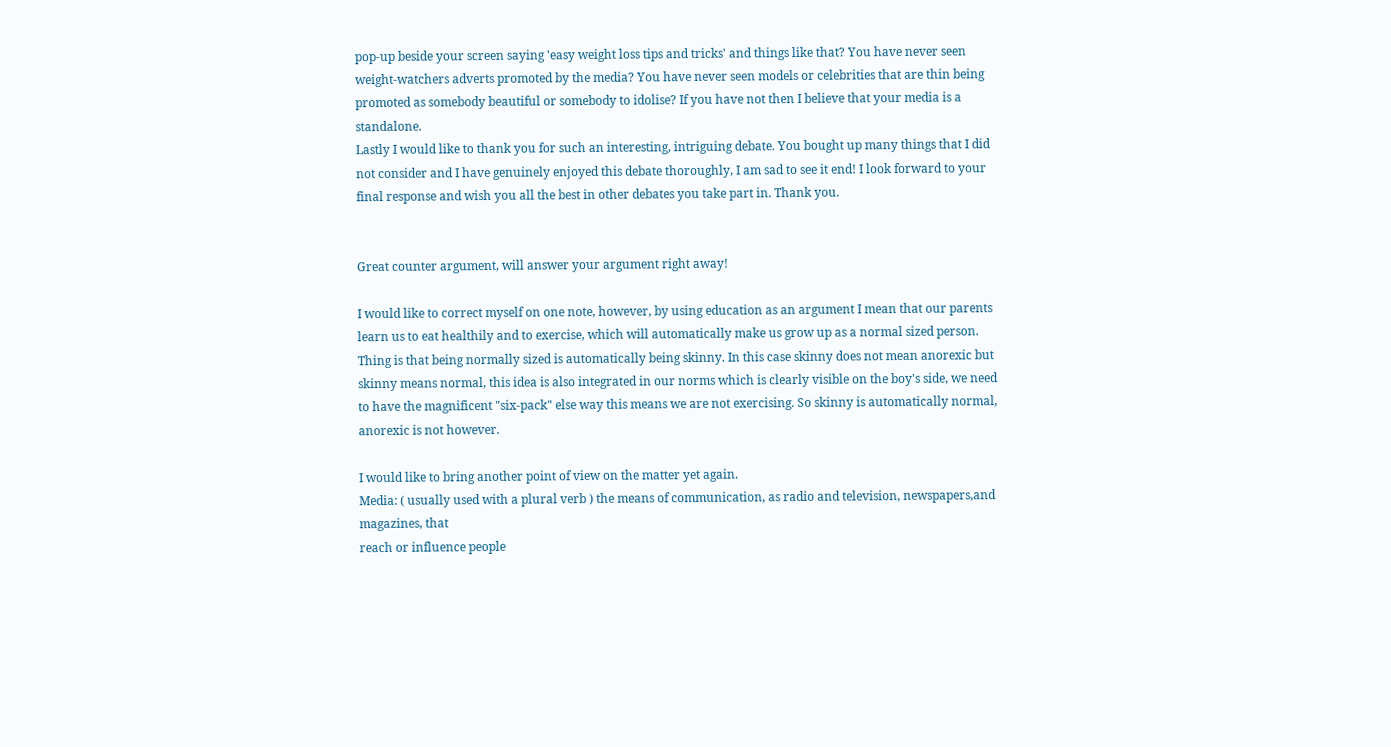pop-up beside your screen saying 'easy weight loss tips and tricks' and things like that? You have never seen weight-watchers adverts promoted by the media? You have never seen models or celebrities that are thin being promoted as somebody beautiful or somebody to idolise? If you have not then I believe that your media is a standalone.
Lastly I would like to thank you for such an interesting, intriguing debate. You bought up many things that I did not consider and I have genuinely enjoyed this debate thoroughly, I am sad to see it end! I look forward to your final response and wish you all the best in other debates you take part in. Thank you.


Great counter argument, will answer your argument right away!

I would like to correct myself on one note, however, by using education as an argument I mean that our parents learn us to eat healthily and to exercise, which will automatically make us grow up as a normal sized person. Thing is that being normally sized is automatically being skinny. In this case skinny does not mean anorexic but skinny means normal, this idea is also integrated in our norms which is clearly visible on the boy's side, we need to have the magnificent "six-pack" else way this means we are not exercising. So skinny is automatically normal, anorexic is not however.

I would like to bring another point of view on the matter yet again.
Media: ( usually used with a plural verb ) the means of communication, as radio and television, newspapers,and magazines, that
reach or influence people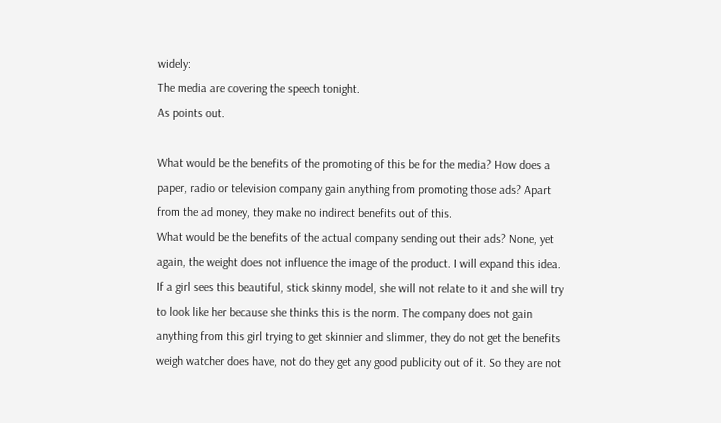widely:
The media are covering the speech tonight.
As points out.

What would be the benefits of the promoting of this be for the media? How does a paper, radio or television company gain anything from promoting those ads? Apart from the ad money, they make no indirect benefits out of this.
What would be the benefits of the actual company sending out their ads? None, yet again, the weight does not influence the image of the product. I will expand this idea.
If a girl sees this beautiful, stick skinny model, she will not relate to it and she will try to look like her because she thinks this is the norm. The company does not gain anything from this girl trying to get skinnier and slimmer, they do not get the benefits weigh watcher does have, not do they get any good publicity out of it. So they are not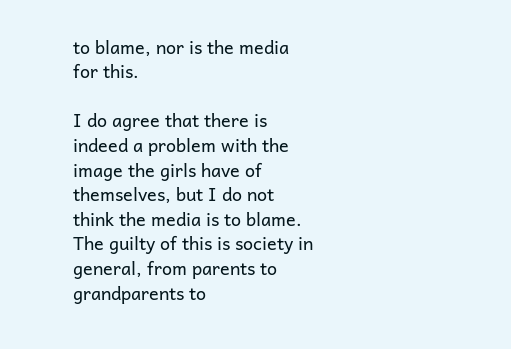to blame, nor is the media for this.

I do agree that there is indeed a problem with the image the girls have of themselves, but I do not think the media is to blame. The guilty of this is society in general, from parents to grandparents to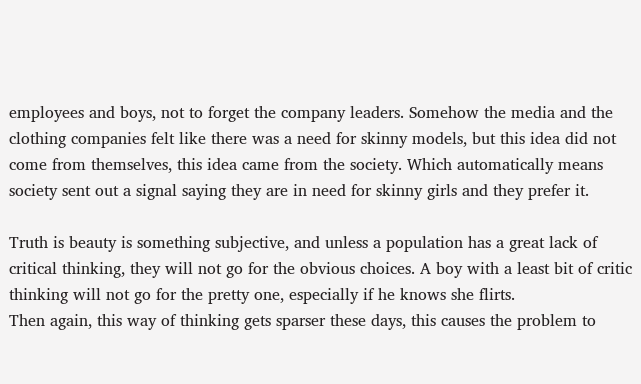employees and boys, not to forget the company leaders. Somehow the media and the clothing companies felt like there was a need for skinny models, but this idea did not come from themselves, this idea came from the society. Which automatically means society sent out a signal saying they are in need for skinny girls and they prefer it.

Truth is beauty is something subjective, and unless a population has a great lack of critical thinking, they will not go for the obvious choices. A boy with a least bit of critic thinking will not go for the pretty one, especially if he knows she flirts.
Then again, this way of thinking gets sparser these days, this causes the problem to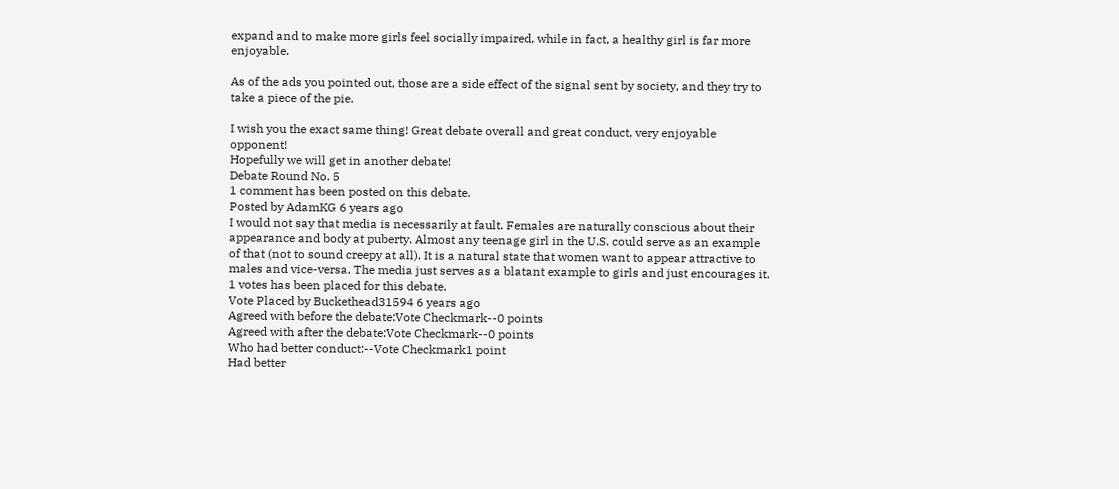expand and to make more girls feel socially impaired, while in fact, a healthy girl is far more enjoyable.

As of the ads you pointed out, those are a side effect of the signal sent by society, and they try to take a piece of the pie.

I wish you the exact same thing! Great debate overall and great conduct, very enjoyable opponent!
Hopefully we will get in another debate!
Debate Round No. 5
1 comment has been posted on this debate.
Posted by AdamKG 6 years ago
I would not say that media is necessarily at fault. Females are naturally conscious about their appearance and body at puberty. Almost any teenage girl in the U.S. could serve as an example of that (not to sound creepy at all). It is a natural state that women want to appear attractive to males and vice-versa. The media just serves as a blatant example to girls and just encourages it.
1 votes has been placed for this debate.
Vote Placed by Buckethead31594 6 years ago
Agreed with before the debate:Vote Checkmark--0 points
Agreed with after the debate:Vote Checkmark--0 points
Who had better conduct:--Vote Checkmark1 point
Had better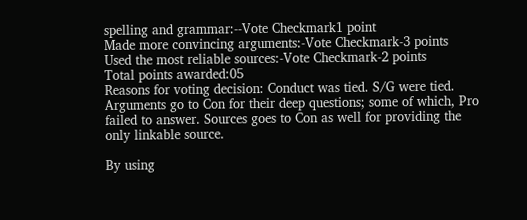spelling and grammar:--Vote Checkmark1 point
Made more convincing arguments:-Vote Checkmark-3 points
Used the most reliable sources:-Vote Checkmark-2 points
Total points awarded:05
Reasons for voting decision: Conduct was tied. S/G were tied. Arguments go to Con for their deep questions; some of which, Pro failed to answer. Sources goes to Con as well for providing the only linkable source.

By using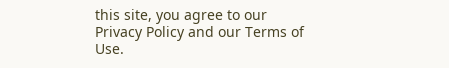this site, you agree to our Privacy Policy and our Terms of Use.